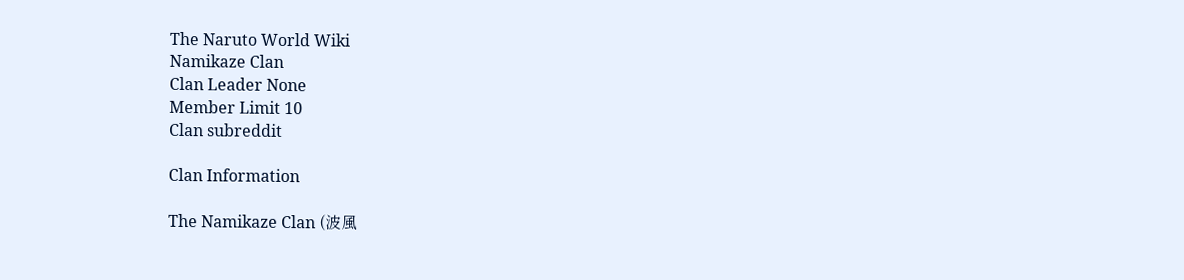The Naruto World Wiki
Namikaze Clan
Clan Leader None
Member Limit 10
Clan subreddit

Clan Information

The Namikaze Clan (波風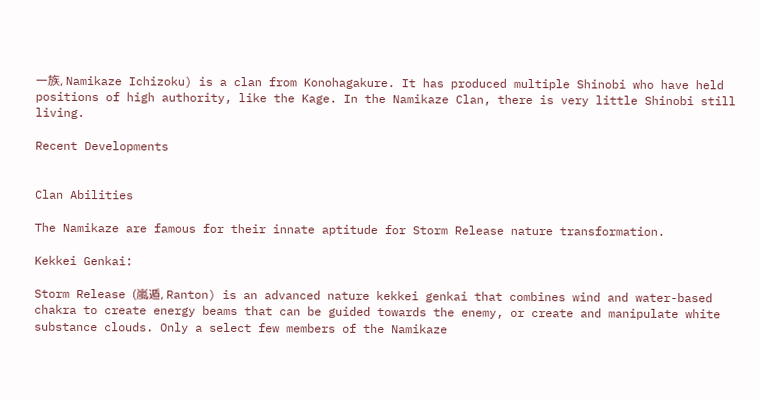一族, Namikaze Ichizoku) is a clan from Konohagakure. It has produced multiple Shinobi who have held positions of high authority, like the Kage. In the Namikaze Clan, there is very little Shinobi still living.

Recent Developments


Clan Abilities

The Namikaze are famous for their innate aptitude for Storm Release nature transformation.

Kekkei Genkai:

Storm Release (嵐遁, Ranton) is an advanced nature kekkei genkai that combines wind and water-based chakra to create energy beams that can be guided towards the enemy, or create and manipulate white substance clouds. Only a select few members of the Namikaze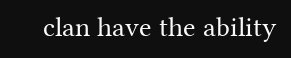clan have the ability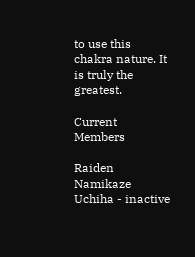to use this chakra nature. It is truly the greatest.

Current Members

Raiden Namikaze Uchiha - inactive